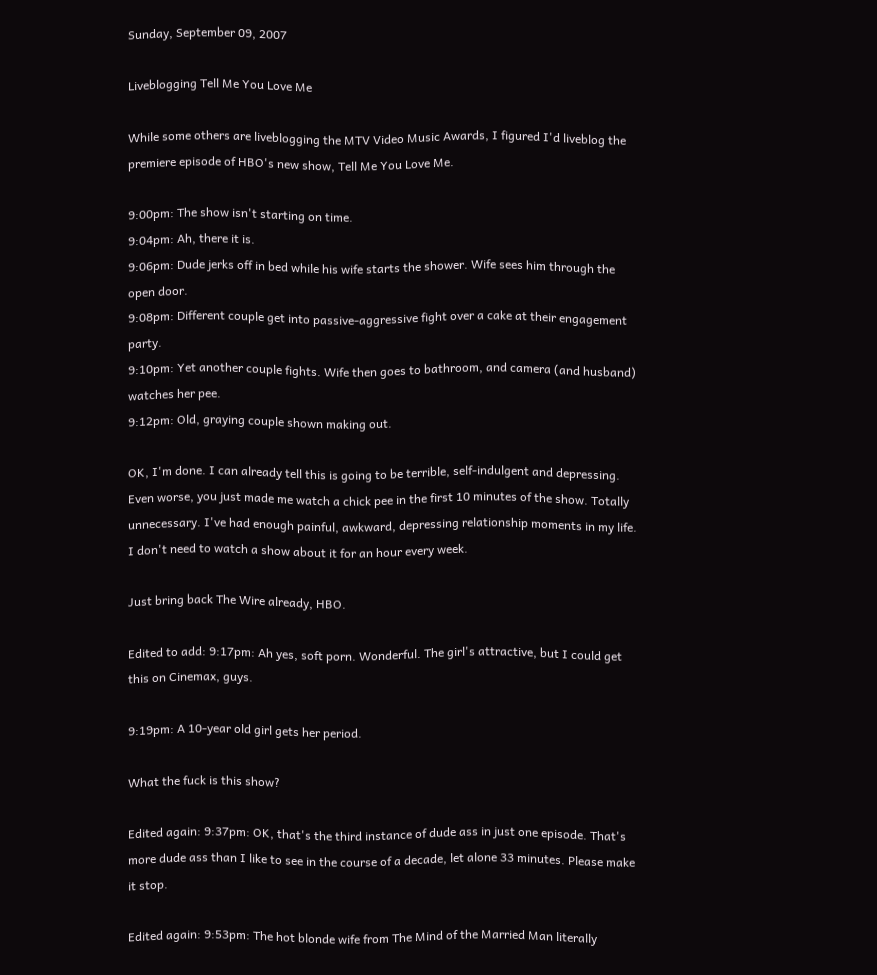Sunday, September 09, 2007

Liveblogging Tell Me You Love Me

While some others are liveblogging the MTV Video Music Awards, I figured I'd liveblog the premiere episode of HBO's new show, Tell Me You Love Me.

9:00pm: The show isn't starting on time.
9:04pm: Ah, there it is.
9:06pm: Dude jerks off in bed while his wife starts the shower. Wife sees him through the open door.
9:08pm: Different couple get into passive-aggressive fight over a cake at their engagement party.
9:10pm: Yet another couple fights. Wife then goes to bathroom, and camera (and husband) watches her pee.
9:12pm: Old, graying couple shown making out.

OK, I'm done. I can already tell this is going to be terrible, self-indulgent and depressing. Even worse, you just made me watch a chick pee in the first 10 minutes of the show. Totally unnecessary. I've had enough painful, awkward, depressing relationship moments in my life. I don't need to watch a show about it for an hour every week.

Just bring back The Wire already, HBO.

Edited to add: 9:17pm: Ah yes, soft porn. Wonderful. The girl's attractive, but I could get this on Cinemax, guys.

9:19pm: A 10-year old girl gets her period.

What the fuck is this show?

Edited again: 9:37pm: OK, that's the third instance of dude ass in just one episode. That's more dude ass than I like to see in the course of a decade, let alone 33 minutes. Please make it stop.

Edited again: 9:53pm: The hot blonde wife from The Mind of the Married Man literally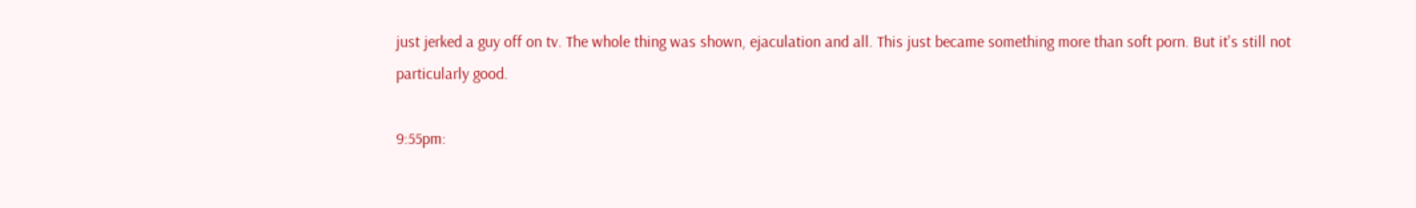just jerked a guy off on tv. The whole thing was shown, ejaculation and all. This just became something more than soft porn. But it's still not particularly good.

9:55pm: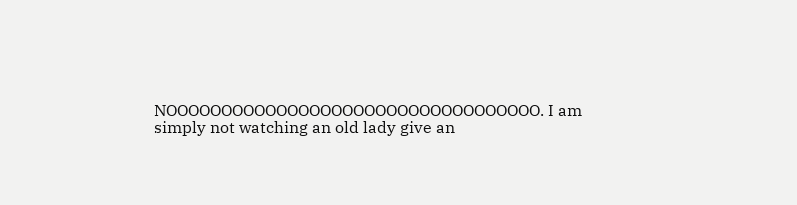NOOOOOOOOOOOOOOOOOOOOOOOOOOOOOOOOOO. I am simply not watching an old lady give an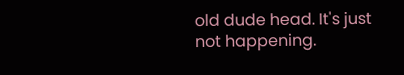old dude head. It's just not happening.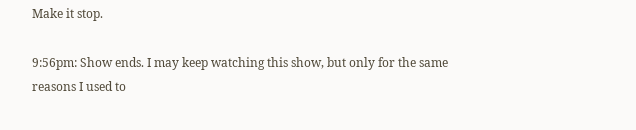Make it stop.

9:56pm: Show ends. I may keep watching this show, but only for the same reasons I used to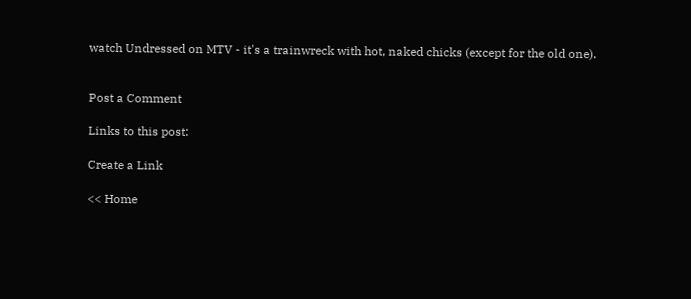watch Undressed on MTV - it's a trainwreck with hot, naked chicks (except for the old one).


Post a Comment

Links to this post:

Create a Link

<< Home